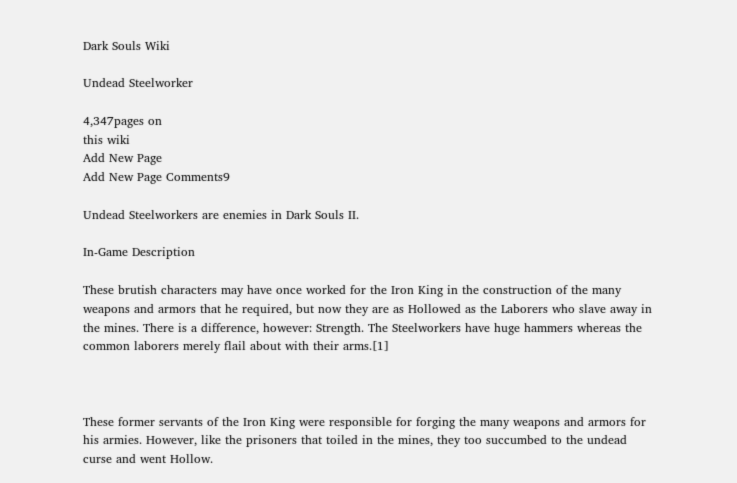Dark Souls Wiki

Undead Steelworker

4,347pages on
this wiki
Add New Page
Add New Page Comments9

Undead Steelworkers are enemies in Dark Souls II.

In-Game Description

These brutish characters may have once worked for the Iron King in the construction of the many weapons and armors that he required, but now they are as Hollowed as the Laborers who slave away in the mines. There is a difference, however: Strength. The Steelworkers have huge hammers whereas the common laborers merely flail about with their arms.[1]



These former servants of the Iron King were responsible for forging the many weapons and armors for his armies. However, like the prisoners that toiled in the mines, they too succumbed to the undead curse and went Hollow.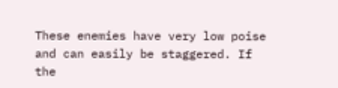These enemies have very low poise and can easily be staggered. If the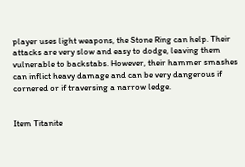player uses light weapons, the Stone Ring can help. Their attacks are very slow and easy to dodge, leaving them vulnerable to backstabs. However, their hammer smashes can inflict heavy damage and can be very dangerous if cornered or if traversing a narrow ledge.


Item Titanite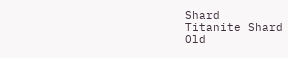Shard
Titanite Shard
Old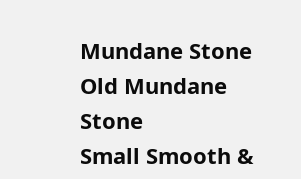Mundane Stone
Old Mundane Stone
Small Smooth &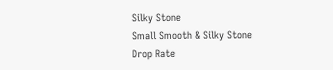Silky Stone
Small Smooth & Silky Stone
Drop Rate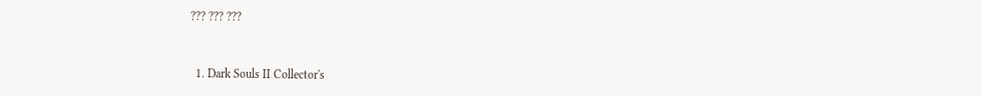??? ??? ???



  1. Dark Souls II Collector's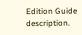Edition Guide description.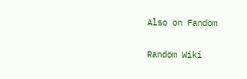Also on Fandom

Random Wiki